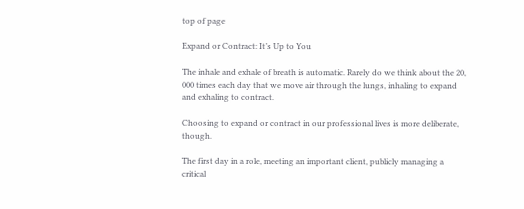top of page

Expand or Contract: It’s Up to You

The inhale and exhale of breath is automatic. Rarely do we think about the 20, 000 times each day that we move air through the lungs, inhaling to expand and exhaling to contract.

Choosing to expand or contract in our professional lives is more deliberate, though.

The first day in a role, meeting an important client, publicly managing a critical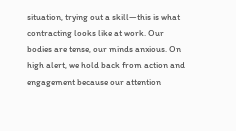situation, trying out a skill—this is what contracting looks like at work. Our bodies are tense, our minds anxious. On high alert, we hold back from action and engagement because our attention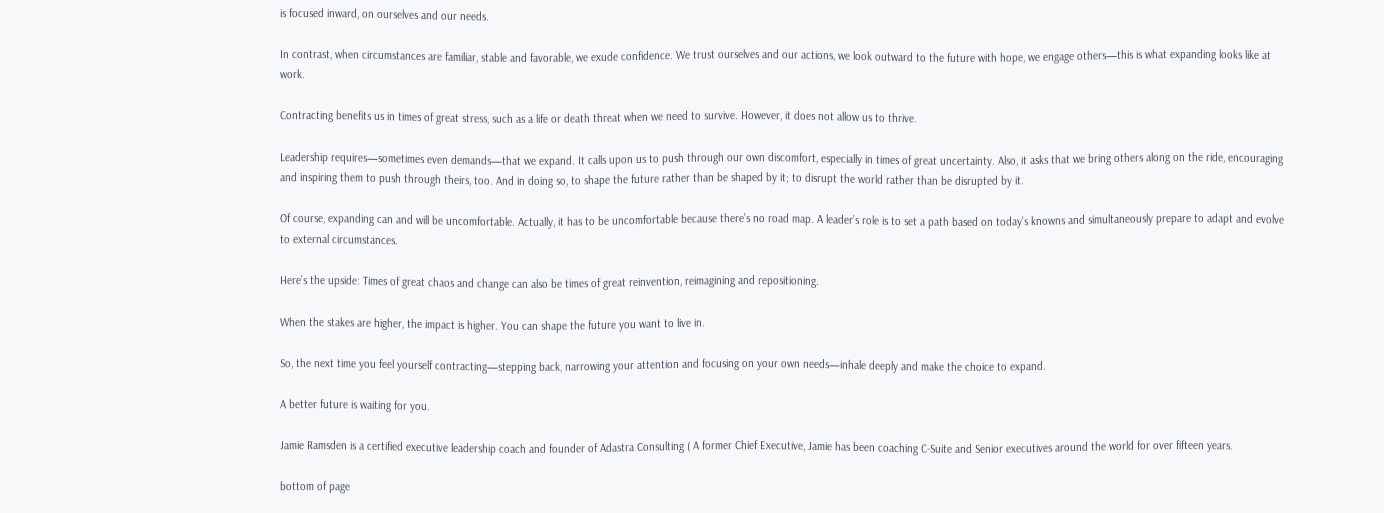is focused inward, on ourselves and our needs.

In contrast, when circumstances are familiar, stable and favorable, we exude confidence. We trust ourselves and our actions, we look outward to the future with hope, we engage others—this is what expanding looks like at work.

Contracting benefits us in times of great stress, such as a life or death threat when we need to survive. However, it does not allow us to thrive.

Leadership requires—sometimes even demands—that we expand. It calls upon us to push through our own discomfort, especially in times of great uncertainty. Also, it asks that we bring others along on the ride, encouraging and inspiring them to push through theirs, too. And in doing so, to shape the future rather than be shaped by it; to disrupt the world rather than be disrupted by it.

Of course, expanding can and will be uncomfortable. Actually, it has to be uncomfortable because there’s no road map. A leader’s role is to set a path based on today’s knowns and simultaneously prepare to adapt and evolve to external circumstances.

Here’s the upside: Times of great chaos and change can also be times of great reinvention, reimagining and repositioning.

When the stakes are higher, the impact is higher. You can shape the future you want to live in.

So, the next time you feel yourself contracting—stepping back, narrowing your attention and focusing on your own needs—inhale deeply and make the choice to expand.

A better future is waiting for you.

Jamie Ramsden is a certified executive leadership coach and founder of Adastra Consulting ( A former Chief Executive, Jamie has been coaching C-Suite and Senior executives around the world for over fifteen years.

bottom of page